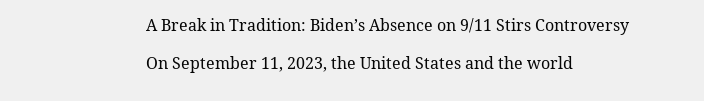A Break in Tradition: Biden’s Absence on 9/11 Stirs Controversy

On September 11, 2023, the United States and the world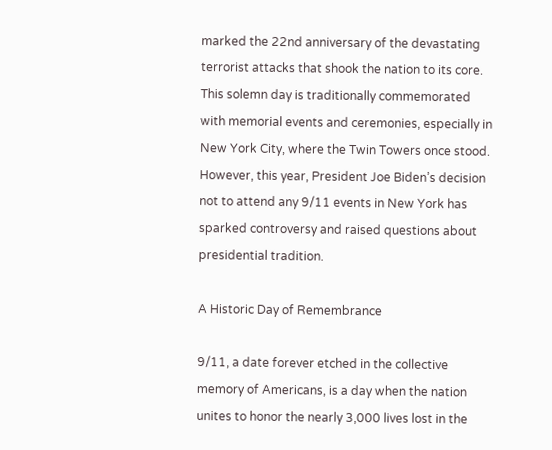marked the 22nd anniversary of the devastating terrorist attacks that shook the nation to its core. This solemn day is traditionally commemorated with memorial events and ceremonies, especially in New York City, where the Twin Towers once stood. However, this year, President Joe Biden’s decision not to attend any 9/11 events in New York has sparked controversy and raised questions about presidential tradition.

A Historic Day of Remembrance

9/11, a date forever etched in the collective memory of Americans, is a day when the nation unites to honor the nearly 3,000 lives lost in the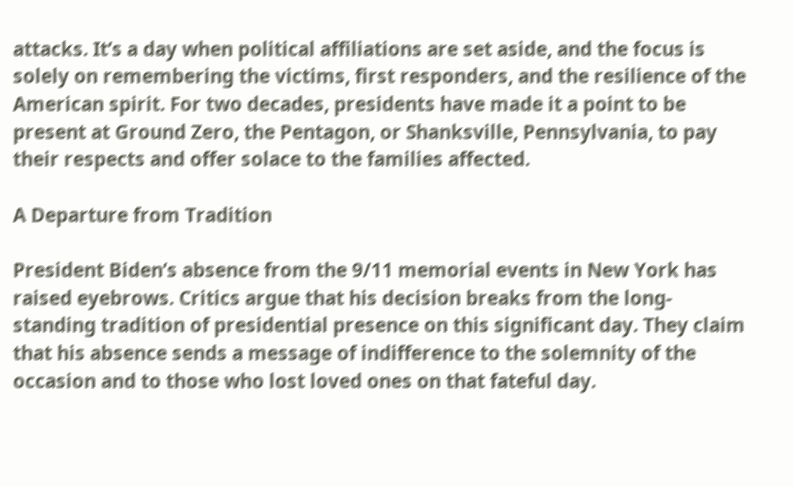attacks. It’s a day when political affiliations are set aside, and the focus is solely on remembering the victims, first responders, and the resilience of the American spirit. For two decades, presidents have made it a point to be present at Ground Zero, the Pentagon, or Shanksville, Pennsylvania, to pay their respects and offer solace to the families affected.

A Departure from Tradition

President Biden’s absence from the 9/11 memorial events in New York has raised eyebrows. Critics argue that his decision breaks from the long-standing tradition of presidential presence on this significant day. They claim that his absence sends a message of indifference to the solemnity of the occasion and to those who lost loved ones on that fateful day.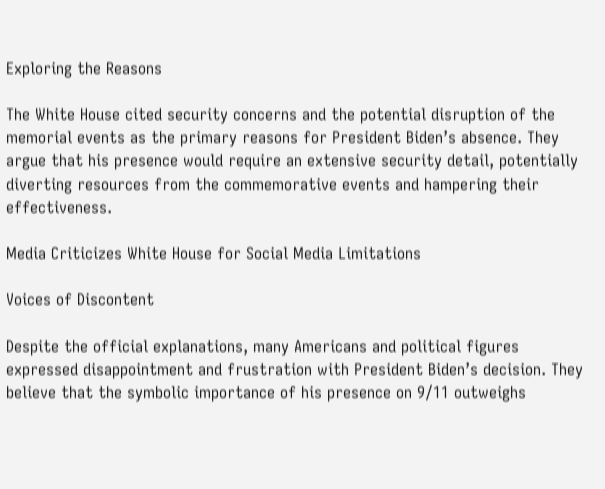Exploring the Reasons

The White House cited security concerns and the potential disruption of the memorial events as the primary reasons for President Biden’s absence. They argue that his presence would require an extensive security detail, potentially diverting resources from the commemorative events and hampering their effectiveness.

Media Criticizes White House for Social Media Limitations

Voices of Discontent

Despite the official explanations, many Americans and political figures expressed disappointment and frustration with President Biden’s decision. They believe that the symbolic importance of his presence on 9/11 outweighs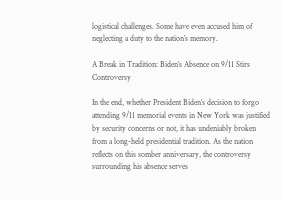logistical challenges. Some have even accused him of neglecting a duty to the nation’s memory.

A Break in Tradition: Biden’s Absence on 9/11 Stirs Controversy

In the end, whether President Biden’s decision to forgo attending 9/11 memorial events in New York was justified by security concerns or not, it has undeniably broken from a long-held presidential tradition. As the nation reflects on this somber anniversary, the controversy surrounding his absence serves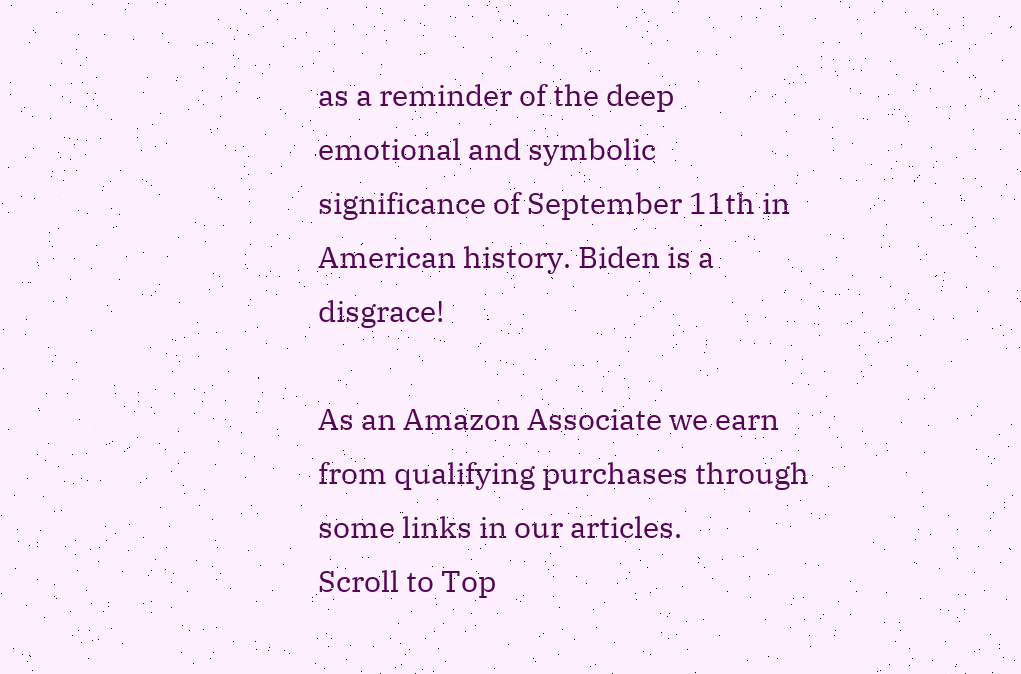as a reminder of the deep emotional and symbolic significance of September 11th in American history. Biden is a disgrace!

As an Amazon Associate we earn from qualifying purchases through some links in our articles.
Scroll to Top